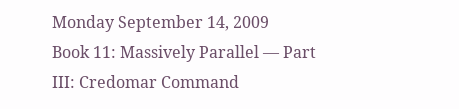Monday September 14, 2009
Book 11: Massively Parallel — Part III: Credomar Command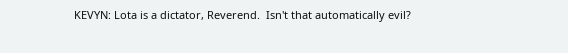KEVYN: Lota is a dictator, Reverend.  Isn't that automatically evil?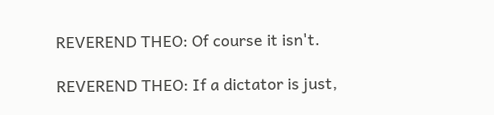REVEREND THEO: Of course it isn't.

REVEREND THEO: If a dictator is just,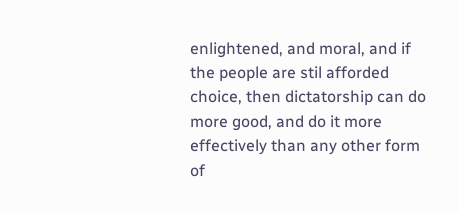enlightened, and moral, and if the people are stil afforded choice, then dictatorship can do more good, and do it more effectively than any other form of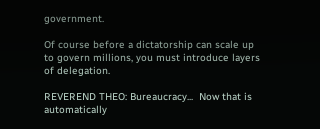government.

Of course before a dictatorship can scale up to govern millions, you must introduce layers of delegation.

REVEREND THEO: Bureaucracy...  Now that is automatically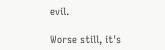evil.

Worse still, it's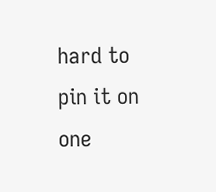hard to pin it on one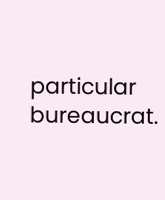particular bureaucrat.